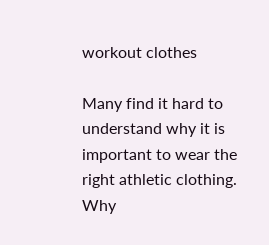workout clothes

Many find it hard to understand why it is important to wear the right athletic clothing. Why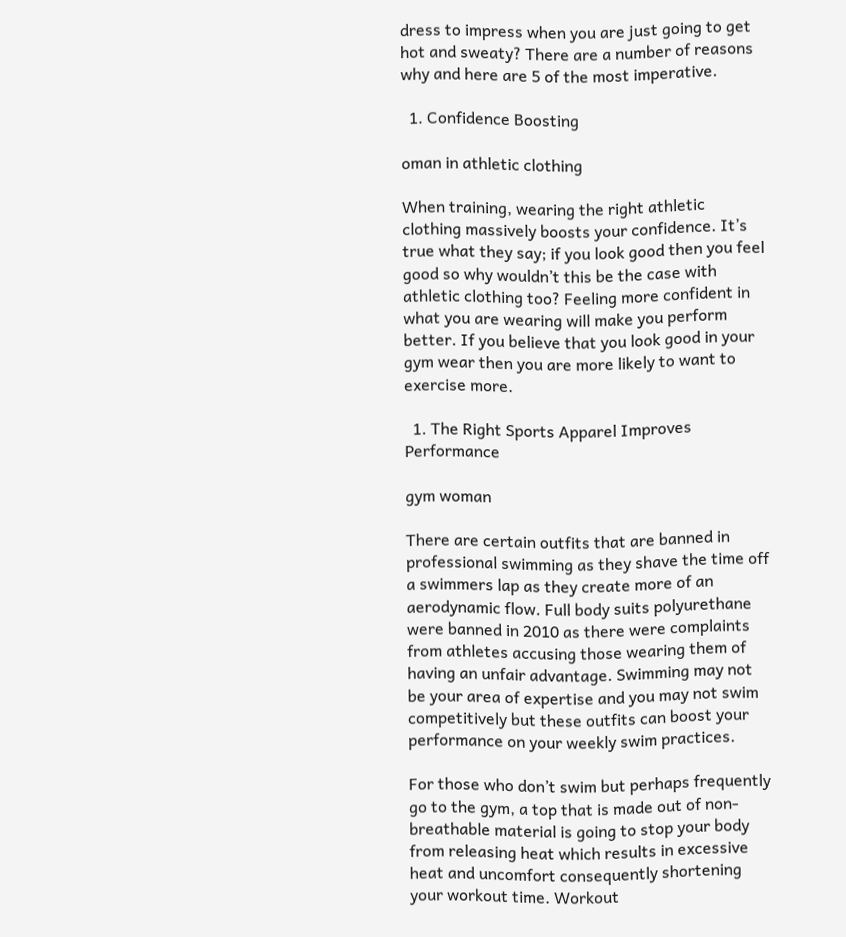dress to impress when you are just going to get hot and sweaty? There are a number of reasons why and here are 5 of the most imperative.

  1. Confidence Boosting

oman in athletic clothing

When training, wearing the right athletic clothing massively boosts your confidence. It’s true what they say; if you look good then you feel good so why wouldn’t this be the case with athletic clothing too? Feeling more confident in what you are wearing will make you perform better. If you believe that you look good in your gym wear then you are more likely to want to exercise more.

  1. The Right Sports Apparel Improves Performance

gym woman

There are certain outfits that are banned in professional swimming as they shave the time off a swimmers lap as they create more of an aerodynamic flow. Full body suits polyurethane were banned in 2010 as there were complaints from athletes accusing those wearing them of having an unfair advantage. Swimming may not be your area of expertise and you may not swim competitively but these outfits can boost your performance on your weekly swim practices.

For those who don’t swim but perhaps frequently go to the gym, a top that is made out of non-breathable material is going to stop your body from releasing heat which results in excessive heat and uncomfort consequently shortening your workout time. Workout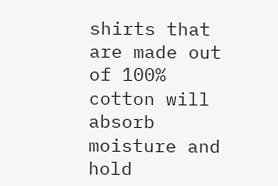shirts that are made out of 100% cotton will absorb moisture and hold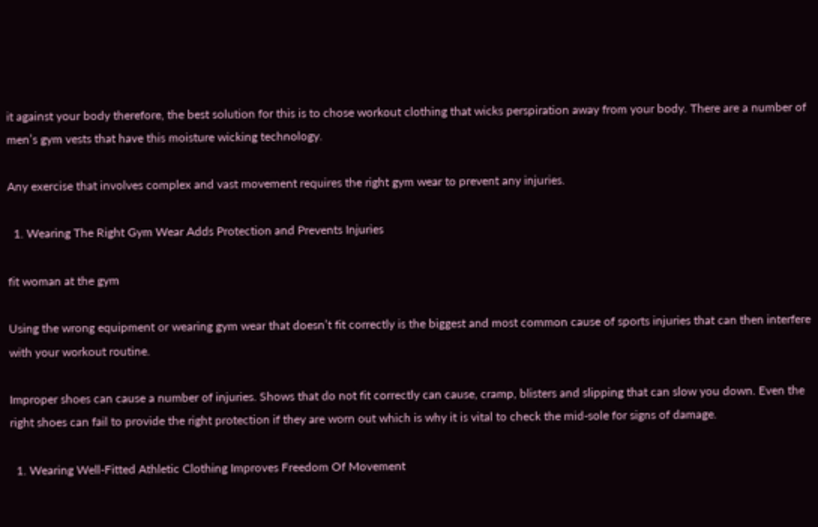it against your body therefore, the best solution for this is to chose workout clothing that wicks perspiration away from your body. There are a number of men’s gym vests that have this moisture wicking technology.

Any exercise that involves complex and vast movement requires the right gym wear to prevent any injuries.

  1. Wearing The Right Gym Wear Adds Protection and Prevents Injuries

fit woman at the gym

Using the wrong equipment or wearing gym wear that doesn’t fit correctly is the biggest and most common cause of sports injuries that can then interfere with your workout routine.

Improper shoes can cause a number of injuries. Shows that do not fit correctly can cause, cramp, blisters and slipping that can slow you down. Even the right shoes can fail to provide the right protection if they are worn out which is why it is vital to check the mid-sole for signs of damage.

  1. Wearing Well-Fitted Athletic Clothing Improves Freedom Of Movement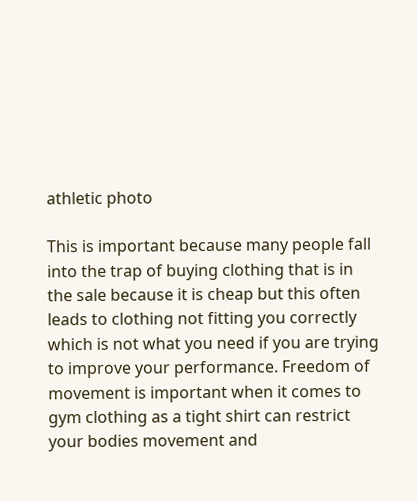athletic photo

This is important because many people fall into the trap of buying clothing that is in the sale because it is cheap but this often leads to clothing not fitting you correctly which is not what you need if you are trying to improve your performance. Freedom of movement is important when it comes to gym clothing as a tight shirt can restrict your bodies movement and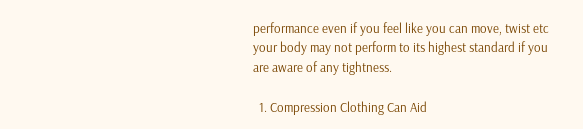performance even if you feel like you can move, twist etc your body may not perform to its highest standard if you are aware of any tightness.

  1. Compression Clothing Can Aid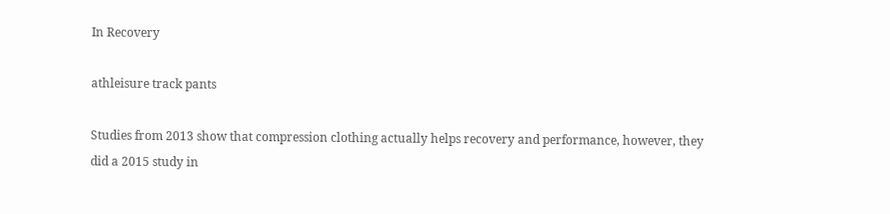In Recovery

athleisure track pants

Studies from 2013 show that compression clothing actually helps recovery and performance, however, they did a 2015 study in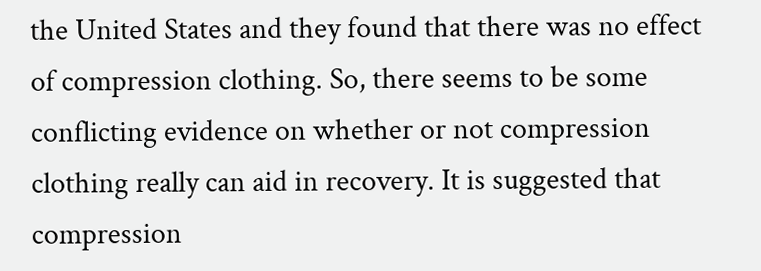the United States and they found that there was no effect of compression clothing. So, there seems to be some conflicting evidence on whether or not compression clothing really can aid in recovery. It is suggested that compression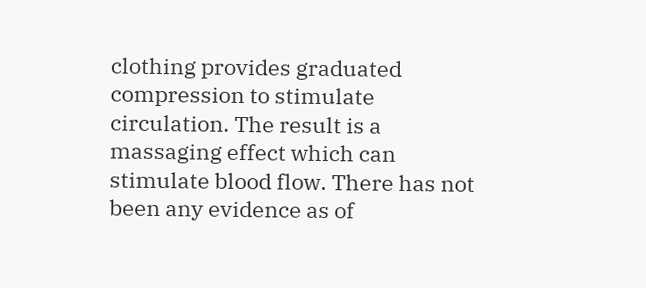clothing provides graduated compression to stimulate circulation. The result is a massaging effect which can stimulate blood flow. There has not been any evidence as of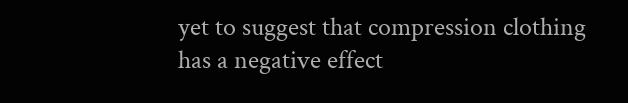yet to suggest that compression clothing has a negative effect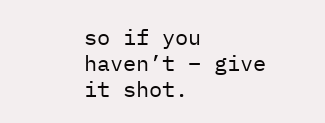so if you haven’t – give it shot.